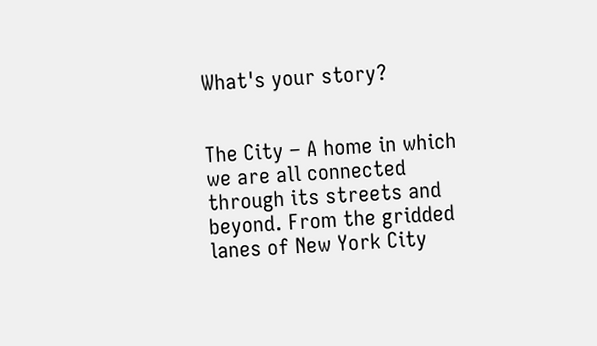What's your story?


The City – A home in which we are all connected through its streets and beyond. From the gridded lanes of New York City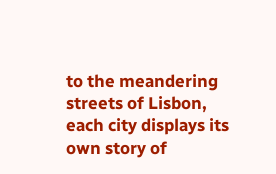to the meandering streets of Lisbon, each city displays its own story of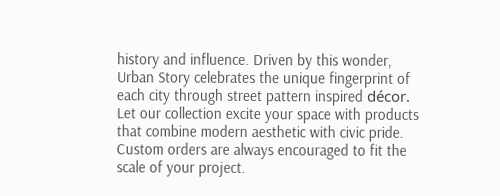history and influence. Driven by this wonder, Urban Story celebrates the unique fingerprint of each city through street pattern inspired décor. Let our collection excite your space with products that combine modern aesthetic with civic pride. Custom orders are always encouraged to fit the scale of your project.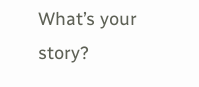What’s your story?